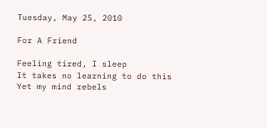Tuesday, May 25, 2010

For A Friend

Feeling tired, I sleep
It takes no learning to do this
Yet my mind rebels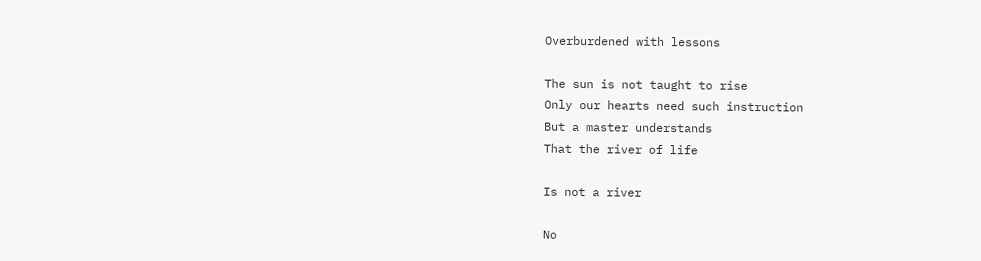Overburdened with lessons

The sun is not taught to rise
Only our hearts need such instruction
But a master understands
That the river of life

Is not a river

No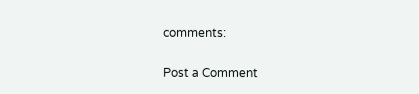comments:

Post a Comment